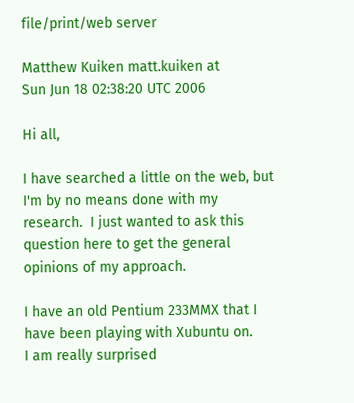file/print/web server

Matthew Kuiken matt.kuiken at
Sun Jun 18 02:38:20 UTC 2006

Hi all,

I have searched a little on the web, but I'm by no means done with my
research.  I just wanted to ask this question here to get the general
opinions of my approach.

I have an old Pentium 233MMX that I have been playing with Xubuntu on.
I am really surprised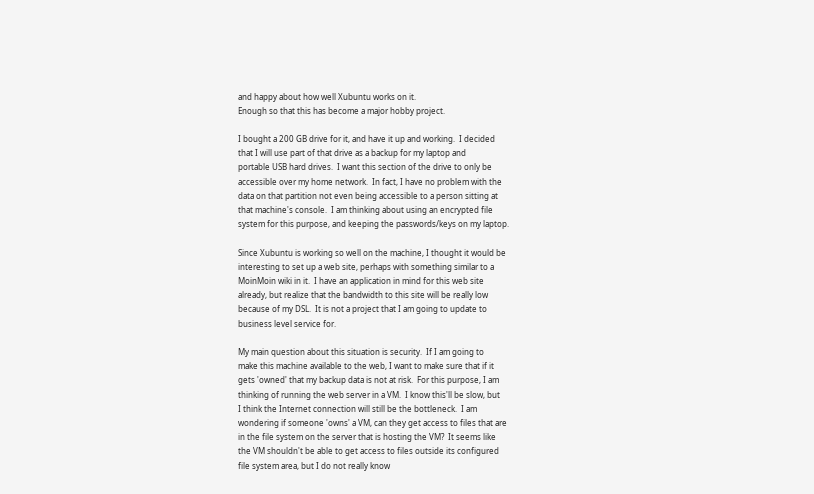and happy about how well Xubuntu works on it.
Enough so that this has become a major hobby project.

I bought a 200 GB drive for it, and have it up and working.  I decided
that I will use part of that drive as a backup for my laptop and
portable USB hard drives.  I want this section of the drive to only be
accessible over my home network.  In fact, I have no problem with the
data on that partition not even being accessible to a person sitting at
that machine's console.  I am thinking about using an encrypted file
system for this purpose, and keeping the passwords/keys on my laptop.

Since Xubuntu is working so well on the machine, I thought it would be
interesting to set up a web site, perhaps with something similar to a
MoinMoin wiki in it.  I have an application in mind for this web site
already, but realize that the bandwidth to this site will be really low
because of my DSL.  It is not a project that I am going to update to
business level service for.

My main question about this situation is security.  If I am going to
make this machine available to the web, I want to make sure that if it
gets 'owned' that my backup data is not at risk.  For this purpose, I am
thinking of running the web server in a VM.  I know this'll be slow, but
I think the Internet connection will still be the bottleneck.  I am
wondering if someone 'owns' a VM, can they get access to files that are
in the file system on the server that is hosting the VM?  It seems like
the VM shouldn't be able to get access to files outside its configured
file system area, but I do not really know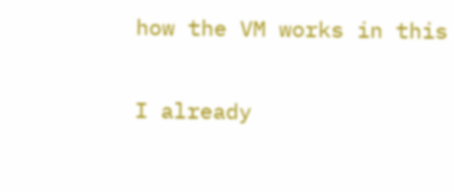how the VM works in this

I already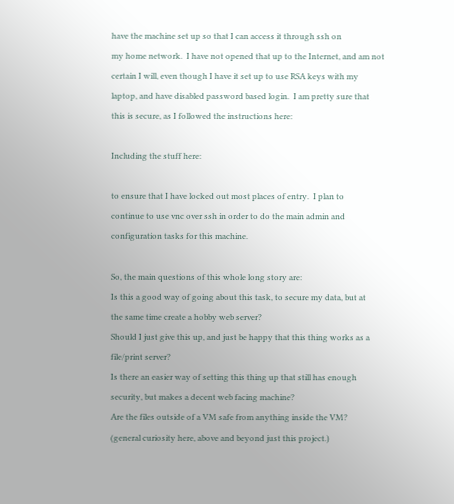have the machine set up so that I can access it through ssh on
my home network.  I have not opened that up to the Internet, and am not
certain I will, even though I have it set up to use RSA keys with my
laptop, and have disabled password based login.  I am pretty sure that
this is secure, as I followed the instructions here:

Including the stuff here:

to ensure that I have locked out most places of entry.  I plan to
continue to use vnc over ssh in order to do the main admin and
configuration tasks for this machine.

So, the main questions of this whole long story are:
Is this a good way of going about this task, to secure my data, but at
the same time create a hobby web server?
Should I just give this up, and just be happy that this thing works as a
file/print server?
Is there an easier way of setting this thing up that still has enough
security, but makes a decent web facing machine?
Are the files outside of a VM safe from anything inside the VM?
(general curiosity here, above and beyond just this project.)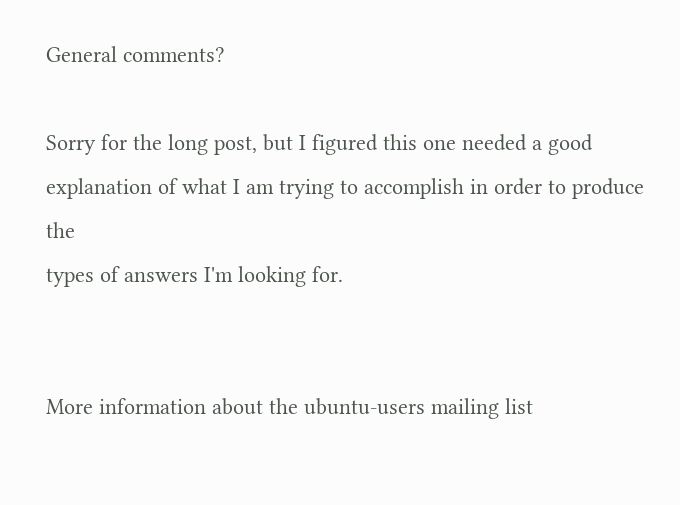General comments?

Sorry for the long post, but I figured this one needed a good
explanation of what I am trying to accomplish in order to produce the
types of answers I'm looking for.


More information about the ubuntu-users mailing list